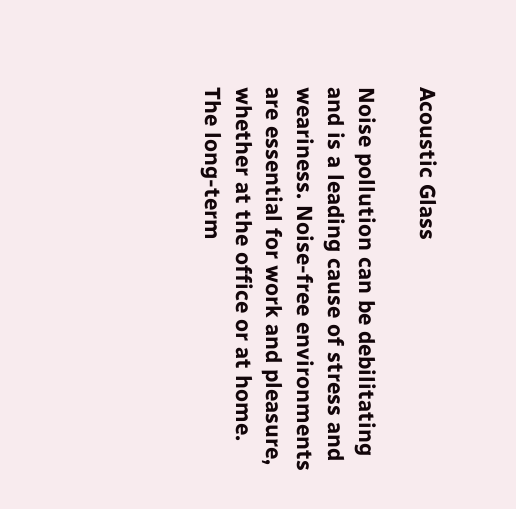Acoustic Glass

Noise pollution can be debilitating and is a leading cause of stress and weariness. Noise-free environments are essential for work and pleasure, whether at the office or at home. The long-term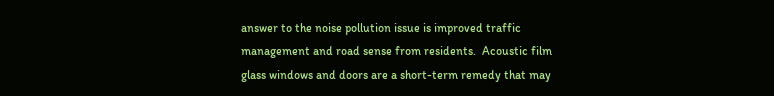answer to the noise pollution issue is improved traffic management and road sense from residents.  Acoustic film glass windows and doors are a short-term remedy that may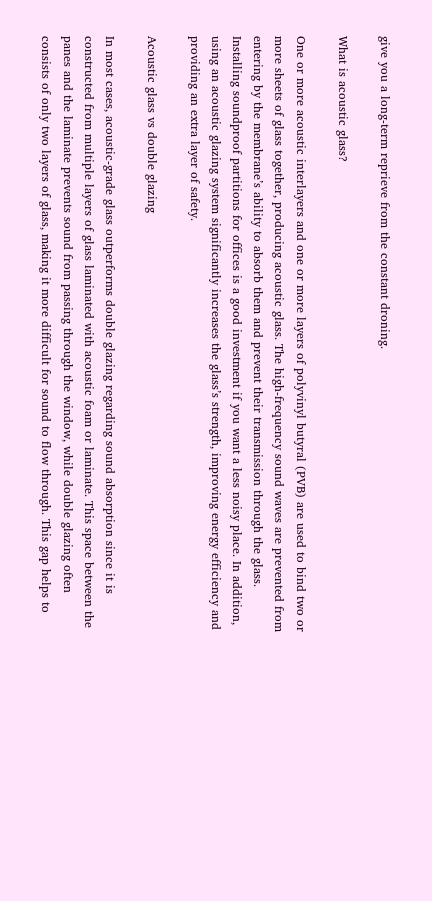give you a long-term reprieve from the constant droning.

What is acoustic glass?

One or more acoustic interlayers and one or more layers of polyvinyl butyral (PVB) are used to bind two or more sheets of glass together, producing acoustic glass. The high-frequency sound waves are prevented from entering by the membrane’s ability to absorb them and prevent their transmission through the glass. Installing soundproof partitions for offices is a good investment if you want a less noisy place. In addition, using an acoustic glazing system significantly increases the glass’s strength, improving energy efficiency and providing an extra layer of safety.

Acoustic glass vs double glazing

In most cases, acoustic-grade glass outperforms double glazing regarding sound absorption since it is constructed from multiple layers of glass laminated with acoustic foam or laminate. This space between the panes and the laminate prevents sound from passing through the window, while double glazing often consists of only two layers of glass, making it more difficult for sound to flow through. This gap helps to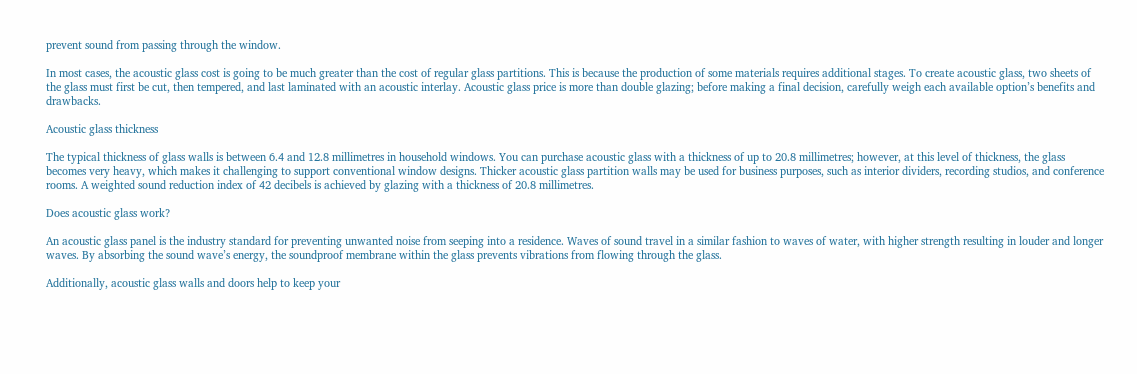prevent sound from passing through the window.

In most cases, the acoustic glass cost is going to be much greater than the cost of regular glass partitions. This is because the production of some materials requires additional stages. To create acoustic glass, two sheets of the glass must first be cut, then tempered, and last laminated with an acoustic interlay. Acoustic glass price is more than double glazing; before making a final decision, carefully weigh each available option’s benefits and drawbacks.

Acoustic glass thickness

The typical thickness of glass walls is between 6.4 and 12.8 millimetres in household windows. You can purchase acoustic glass with a thickness of up to 20.8 millimetres; however, at this level of thickness, the glass becomes very heavy, which makes it challenging to support conventional window designs. Thicker acoustic glass partition walls may be used for business purposes, such as interior dividers, recording studios, and conference rooms. A weighted sound reduction index of 42 decibels is achieved by glazing with a thickness of 20.8 millimetres.

Does acoustic glass work?

An acoustic glass panel is the industry standard for preventing unwanted noise from seeping into a residence. Waves of sound travel in a similar fashion to waves of water, with higher strength resulting in louder and longer waves. By absorbing the sound wave’s energy, the soundproof membrane within the glass prevents vibrations from flowing through the glass.

Additionally, acoustic glass walls and doors help to keep your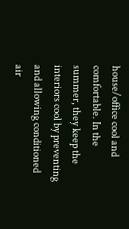house/office cool and comfortable. In the summer, they keep the interiors cool by preventing and allowing conditioned air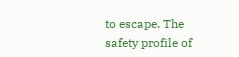to escape. The safety profile of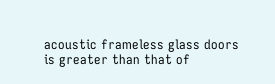acoustic frameless glass doors is greater than that of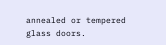annealed or tempered glass doors.